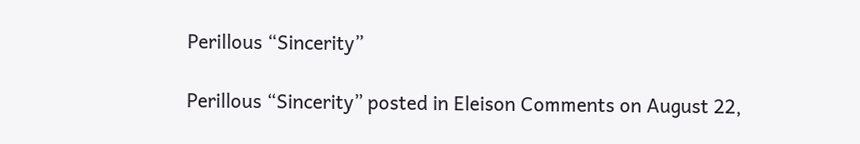Perillous “Sincerity”

Perillous “Sincerity” posted in Eleison Comments on August 22,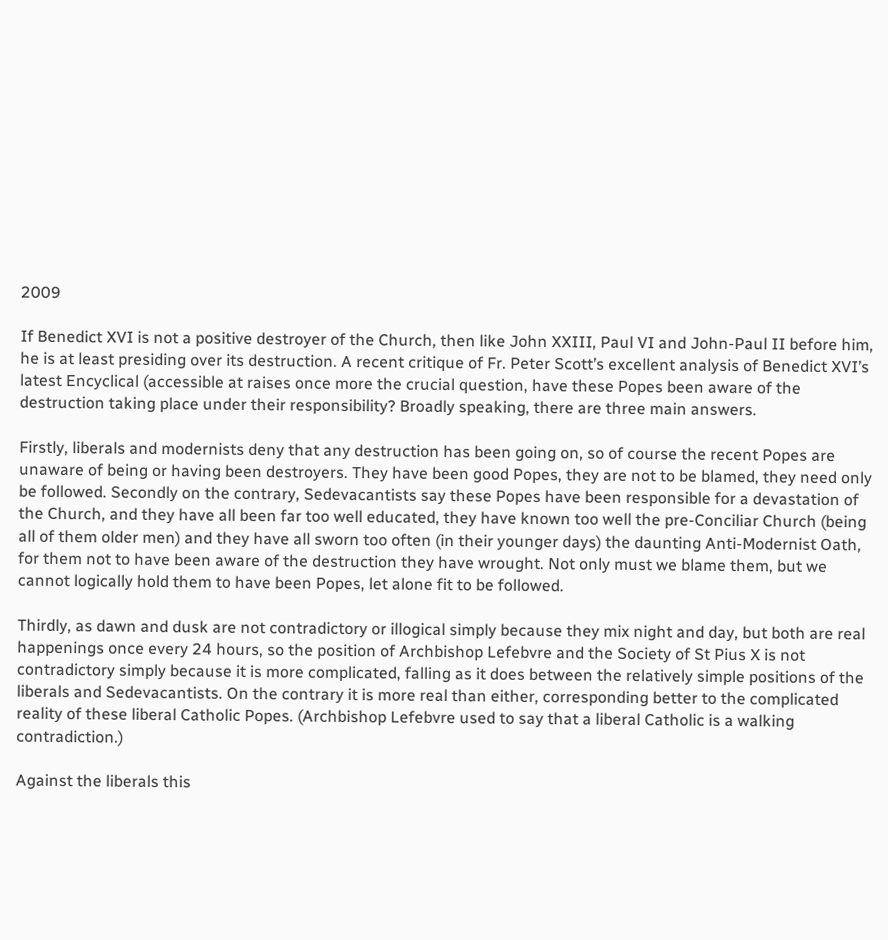2009

If Benedict XVI is not a positive destroyer of the Church, then like John XXIII, Paul VI and John-Paul II before him, he is at least presiding over its destruction. A recent critique of Fr. Peter Scott’s excellent analysis of Benedict XVI’s latest Encyclical (accessible at raises once more the crucial question, have these Popes been aware of the destruction taking place under their responsibility? Broadly speaking, there are three main answers.

Firstly, liberals and modernists deny that any destruction has been going on, so of course the recent Popes are unaware of being or having been destroyers. They have been good Popes, they are not to be blamed, they need only be followed. Secondly on the contrary, Sedevacantists say these Popes have been responsible for a devastation of the Church, and they have all been far too well educated, they have known too well the pre-Conciliar Church (being all of them older men) and they have all sworn too often (in their younger days) the daunting Anti-Modernist Oath, for them not to have been aware of the destruction they have wrought. Not only must we blame them, but we cannot logically hold them to have been Popes, let alone fit to be followed.

Thirdly, as dawn and dusk are not contradictory or illogical simply because they mix night and day, but both are real happenings once every 24 hours, so the position of Archbishop Lefebvre and the Society of St Pius X is not contradictory simply because it is more complicated, falling as it does between the relatively simple positions of the liberals and Sedevacantists. On the contrary it is more real than either, corresponding better to the complicated reality of these liberal Catholic Popes. (Archbishop Lefebvre used to say that a liberal Catholic is a walking contradiction.)

Against the liberals this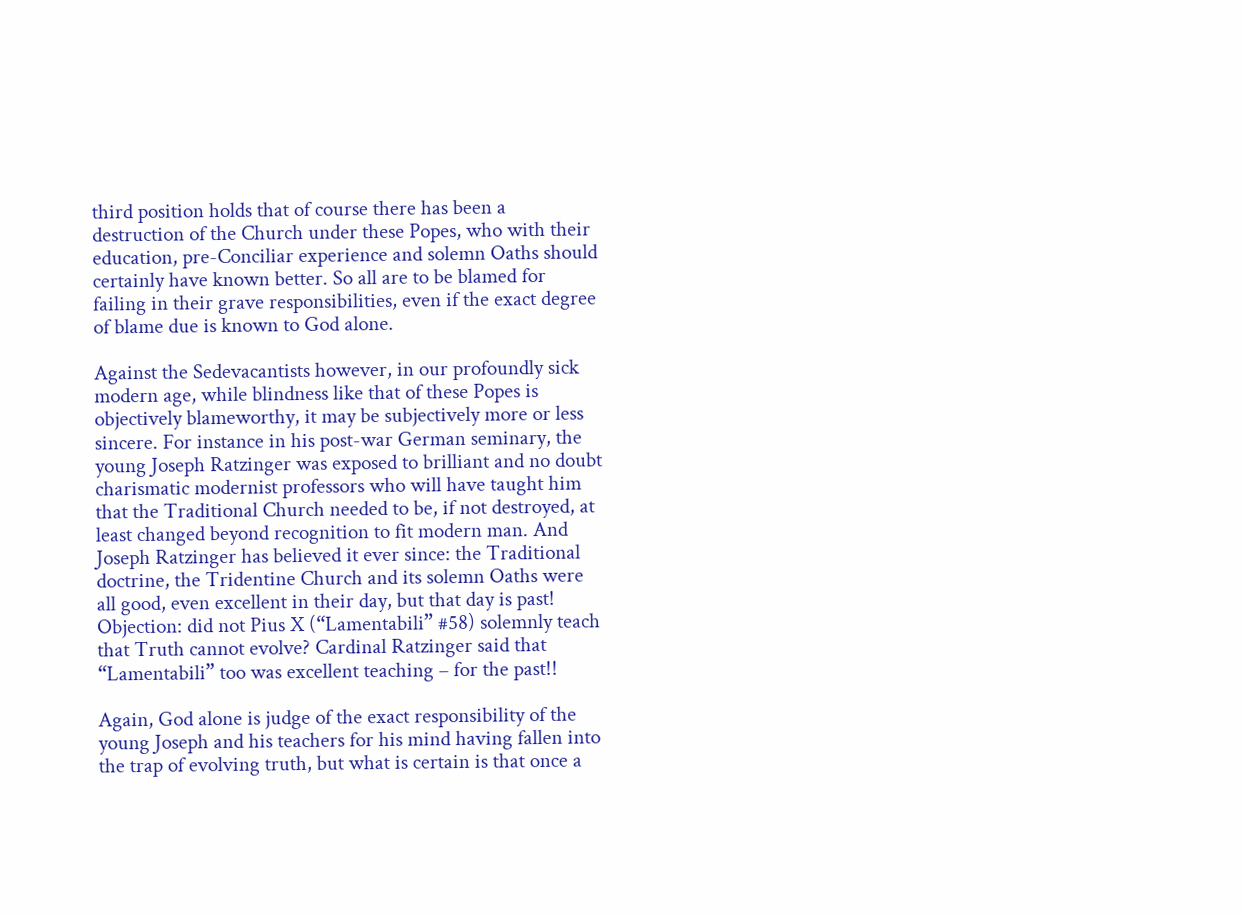third position holds that of course there has been a destruction of the Church under these Popes, who with their education, pre-Conciliar experience and solemn Oaths should certainly have known better. So all are to be blamed for failing in their grave responsibilities, even if the exact degree of blame due is known to God alone.

Against the Sedevacantists however, in our profoundly sick modern age, while blindness like that of these Popes is objectively blameworthy, it may be subjectively more or less sincere. For instance in his post-war German seminary, the young Joseph Ratzinger was exposed to brilliant and no doubt charismatic modernist professors who will have taught him that the Traditional Church needed to be, if not destroyed, at least changed beyond recognition to fit modern man. And Joseph Ratzinger has believed it ever since: the Traditional doctrine, the Tridentine Church and its solemn Oaths were all good, even excellent in their day, but that day is past! Objection: did not Pius X (“Lamentabili” #58) solemnly teach that Truth cannot evolve? Cardinal Ratzinger said that “Lamentabili” too was excellent teaching – for the past!!

Again, God alone is judge of the exact responsibility of the young Joseph and his teachers for his mind having fallen into the trap of evolving truth, but what is certain is that once a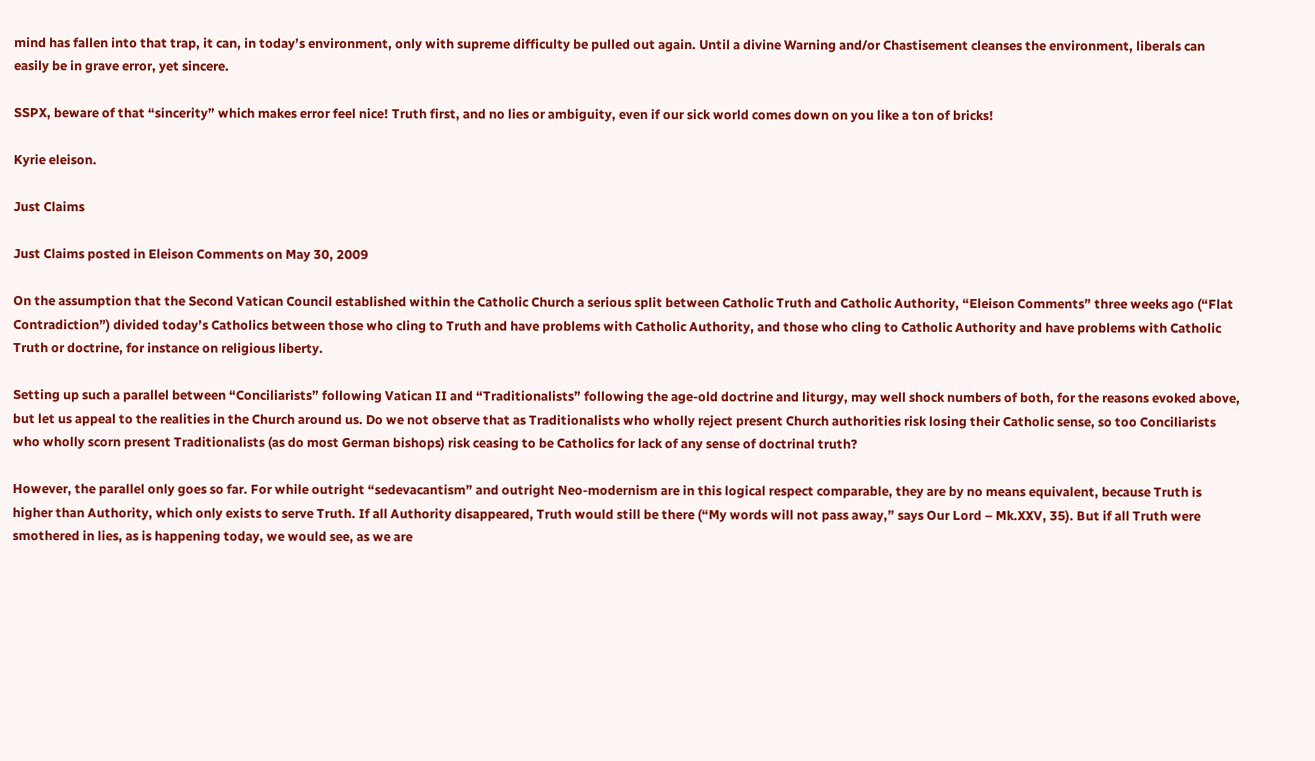mind has fallen into that trap, it can, in today’s environment, only with supreme difficulty be pulled out again. Until a divine Warning and/or Chastisement cleanses the environment, liberals can easily be in grave error, yet sincere.

SSPX, beware of that “sincerity” which makes error feel nice! Truth first, and no lies or ambiguity, even if our sick world comes down on you like a ton of bricks!

Kyrie eleison.

Just Claims

Just Claims posted in Eleison Comments on May 30, 2009

On the assumption that the Second Vatican Council established within the Catholic Church a serious split between Catholic Truth and Catholic Authority, “Eleison Comments” three weeks ago (“Flat Contradiction”) divided today’s Catholics between those who cling to Truth and have problems with Catholic Authority, and those who cling to Catholic Authority and have problems with Catholic Truth or doctrine, for instance on religious liberty.

Setting up such a parallel between “Conciliarists” following Vatican II and “Traditionalists” following the age-old doctrine and liturgy, may well shock numbers of both, for the reasons evoked above, but let us appeal to the realities in the Church around us. Do we not observe that as Traditionalists who wholly reject present Church authorities risk losing their Catholic sense, so too Conciliarists who wholly scorn present Traditionalists (as do most German bishops) risk ceasing to be Catholics for lack of any sense of doctrinal truth?

However, the parallel only goes so far. For while outright “sedevacantism” and outright Neo-modernism are in this logical respect comparable, they are by no means equivalent, because Truth is higher than Authority, which only exists to serve Truth. If all Authority disappeared, Truth would still be there (“My words will not pass away,” says Our Lord – Mk.XXV, 35). But if all Truth were smothered in lies, as is happening today, we would see, as we are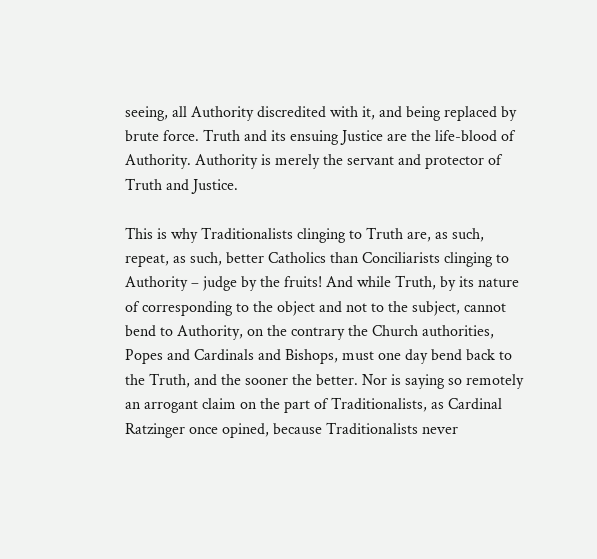seeing, all Authority discredited with it, and being replaced by brute force. Truth and its ensuing Justice are the life-blood of Authority. Authority is merely the servant and protector of Truth and Justice.

This is why Traditionalists clinging to Truth are, as such, repeat, as such, better Catholics than Conciliarists clinging to Authority – judge by the fruits! And while Truth, by its nature of corresponding to the object and not to the subject, cannot bend to Authority, on the contrary the Church authorities, Popes and Cardinals and Bishops, must one day bend back to the Truth, and the sooner the better. Nor is saying so remotely an arrogant claim on the part of Traditionalists, as Cardinal Ratzinger once opined, because Traditionalists never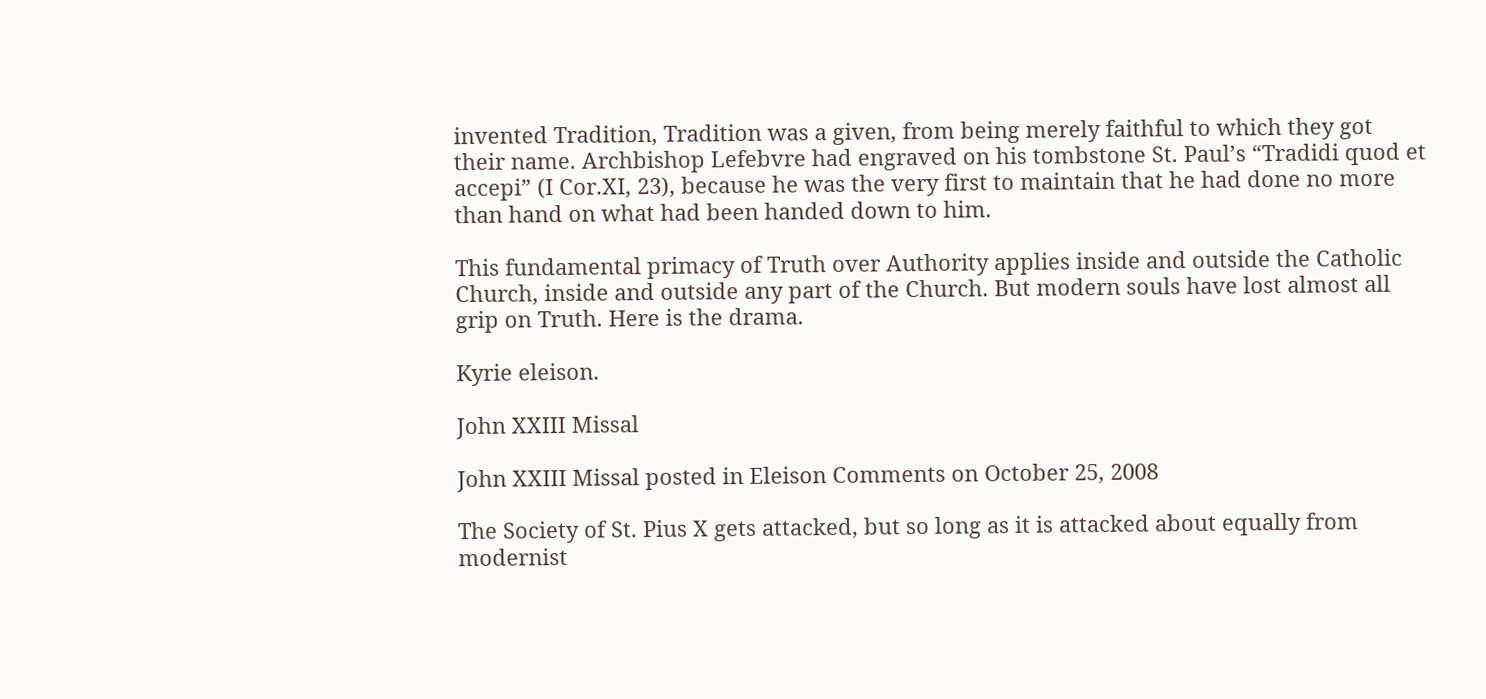invented Tradition, Tradition was a given, from being merely faithful to which they got their name. Archbishop Lefebvre had engraved on his tombstone St. Paul’s “Tradidi quod et accepi” (I Cor.XI, 23), because he was the very first to maintain that he had done no more than hand on what had been handed down to him.

This fundamental primacy of Truth over Authority applies inside and outside the Catholic Church, inside and outside any part of the Church. But modern souls have lost almost all grip on Truth. Here is the drama.

Kyrie eleison.

John XXIII Missal

John XXIII Missal posted in Eleison Comments on October 25, 2008

The Society of St. Pius X gets attacked, but so long as it is attacked about equally from modernist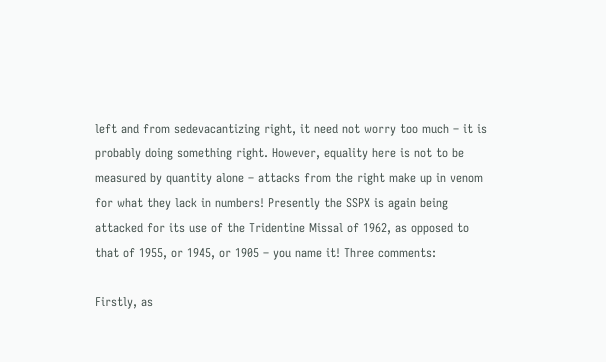left and from sedevacantizing right, it need not worry too much – it is probably doing something right. However, equality here is not to be measured by quantity alone – attacks from the right make up in venom for what they lack in numbers! Presently the SSPX is again being attacked for its use of the Tridentine Missal of 1962, as opposed to that of 1955, or 1945, or 1905 – you name it! Three comments:

Firstly, as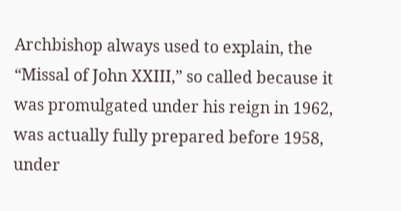Archbishop always used to explain, the “Missal of John XXIII,” so called because it was promulgated under his reign in 1962, was actually fully prepared before 1958, under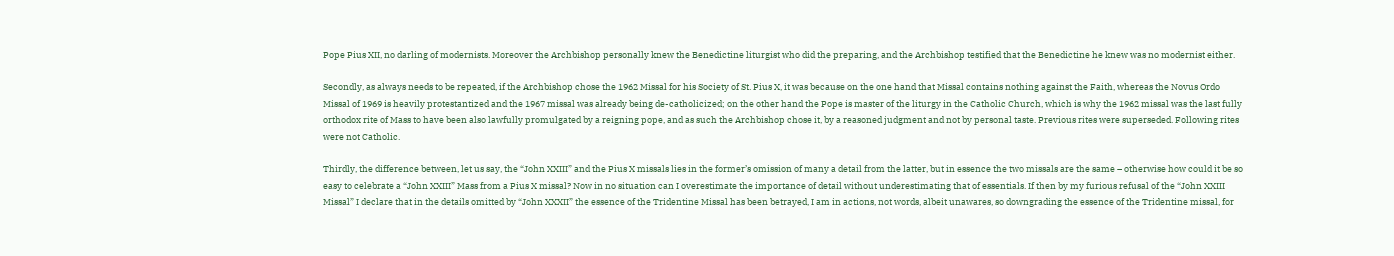Pope Pius XII, no darling of modernists. Moreover the Archbishop personally knew the Benedictine liturgist who did the preparing, and the Archbishop testified that the Benedictine he knew was no modernist either.

Secondly, as always needs to be repeated, if the Archbishop chose the 1962 Missal for his Society of St. Pius X, it was because on the one hand that Missal contains nothing against the Faith, whereas the Novus Ordo Missal of 1969 is heavily protestantized and the 1967 missal was already being de-catholicized; on the other hand the Pope is master of the liturgy in the Catholic Church, which is why the 1962 missal was the last fully orthodox rite of Mass to have been also lawfully promulgated by a reigning pope, and as such the Archbishop chose it, by a reasoned judgment and not by personal taste. Previous rites were superseded. Following rites were not Catholic.

Thirdly, the difference between, let us say, the “John XXIII” and the Pius X missals lies in the former’s omission of many a detail from the latter, but in essence the two missals are the same – otherwise how could it be so easy to celebrate a “John XXIII” Mass from a Pius X missal? Now in no situation can I overestimate the importance of detail without underestimating that of essentials. If then by my furious refusal of the “John XXIII Missal” I declare that in the details omitted by “John XXXII” the essence of the Tridentine Missal has been betrayed, I am in actions, not words, albeit unawares, so downgrading the essence of the Tridentine missal, for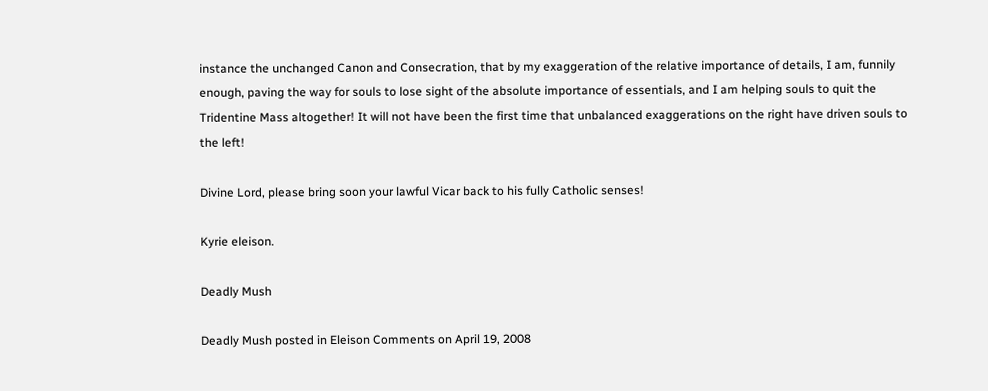instance the unchanged Canon and Consecration, that by my exaggeration of the relative importance of details, I am, funnily enough, paving the way for souls to lose sight of the absolute importance of essentials, and I am helping souls to quit the Tridentine Mass altogether! It will not have been the first time that unbalanced exaggerations on the right have driven souls to the left!

Divine Lord, please bring soon your lawful Vicar back to his fully Catholic senses!

Kyrie eleison.

Deadly Mush

Deadly Mush posted in Eleison Comments on April 19, 2008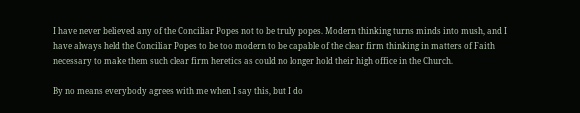I have never believed any of the Conciliar Popes not to be truly popes. Modern thinking turns minds into mush, and I have always held the Conciliar Popes to be too modern to be capable of the clear firm thinking in matters of Faith necessary to make them such clear firm heretics as could no longer hold their high office in the Church.

By no means everybody agrees with me when I say this, but I do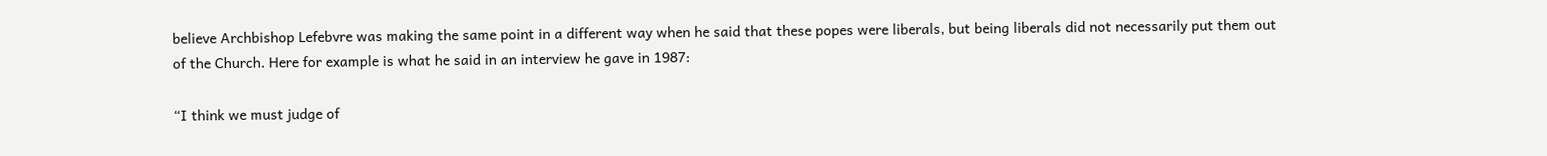believe Archbishop Lefebvre was making the same point in a different way when he said that these popes were liberals, but being liberals did not necessarily put them out of the Church. Here for example is what he said in an interview he gave in 1987:

“I think we must judge of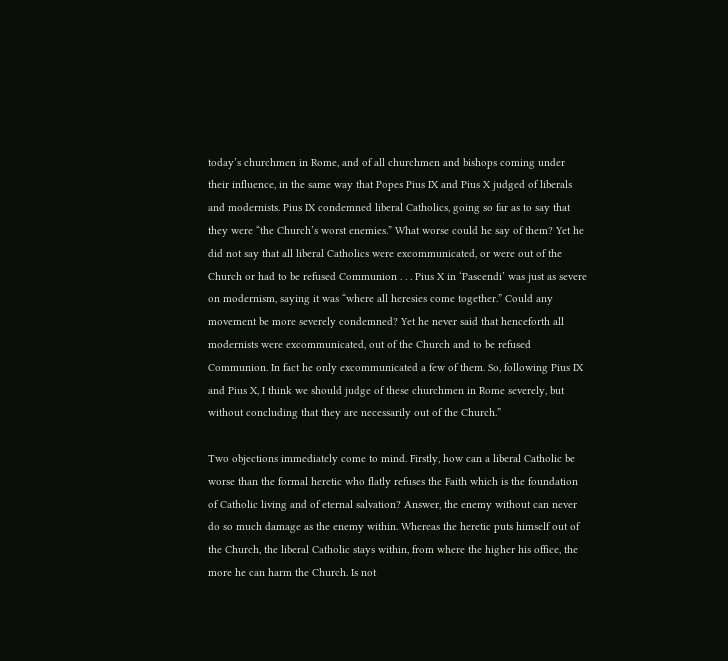today’s churchmen in Rome, and of all churchmen and bishops coming under their influence, in the same way that Popes Pius IX and Pius X judged of liberals and modernists. Pius IX condemned liberal Catholics, going so far as to say that they were “the Church’s worst enemies.” What worse could he say of them? Yet he did not say that all liberal Catholics were excommunicated, or were out of the Church or had to be refused Communion . . . Pius X in ‘Pascendi’ was just as severe on modernism, saying it was “where all heresies come together.” Could any movement be more severely condemned? Yet he never said that henceforth all modernists were excommunicated, out of the Church and to be refused Communion. In fact he only excommunicated a few of them. So, following Pius IX and Pius X, I think we should judge of these churchmen in Rome severely, but without concluding that they are necessarily out of the Church.”

Two objections immediately come to mind. Firstly, how can a liberal Catholic be worse than the formal heretic who flatly refuses the Faith which is the foundation of Catholic living and of eternal salvation? Answer, the enemy without can never do so much damage as the enemy within. Whereas the heretic puts himself out of the Church, the liberal Catholic stays within, from where the higher his office, the more he can harm the Church. Is not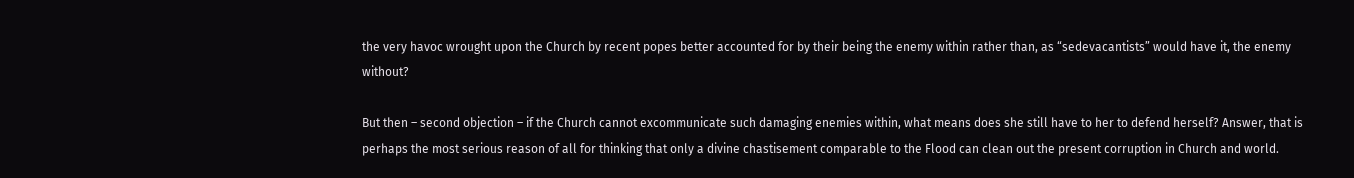the very havoc wrought upon the Church by recent popes better accounted for by their being the enemy within rather than, as “sedevacantists” would have it, the enemy without?

But then – second objection – if the Church cannot excommunicate such damaging enemies within, what means does she still have to her to defend herself? Answer, that is perhaps the most serious reason of all for thinking that only a divine chastisement comparable to the Flood can clean out the present corruption in Church and world.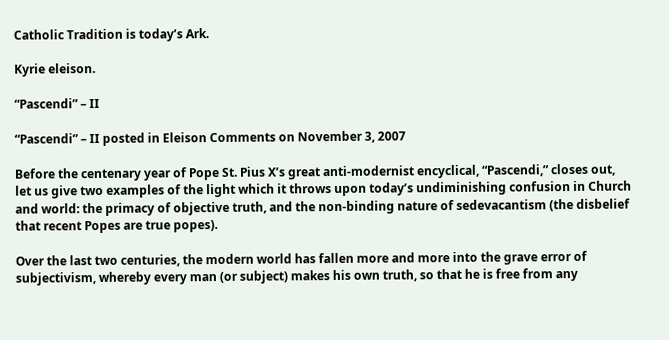Catholic Tradition is today’s Ark.

Kyrie eleison.

“Pascendi” – II

“Pascendi” – II posted in Eleison Comments on November 3, 2007

Before the centenary year of Pope St. Pius X’s great anti-modernist encyclical, “Pascendi,” closes out, let us give two examples of the light which it throws upon today’s undiminishing confusion in Church and world: the primacy of objective truth, and the non-binding nature of sedevacantism (the disbelief that recent Popes are true popes).

Over the last two centuries, the modern world has fallen more and more into the grave error of subjectivism, whereby every man (or subject) makes his own truth, so that he is free from any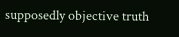supposedly objective truth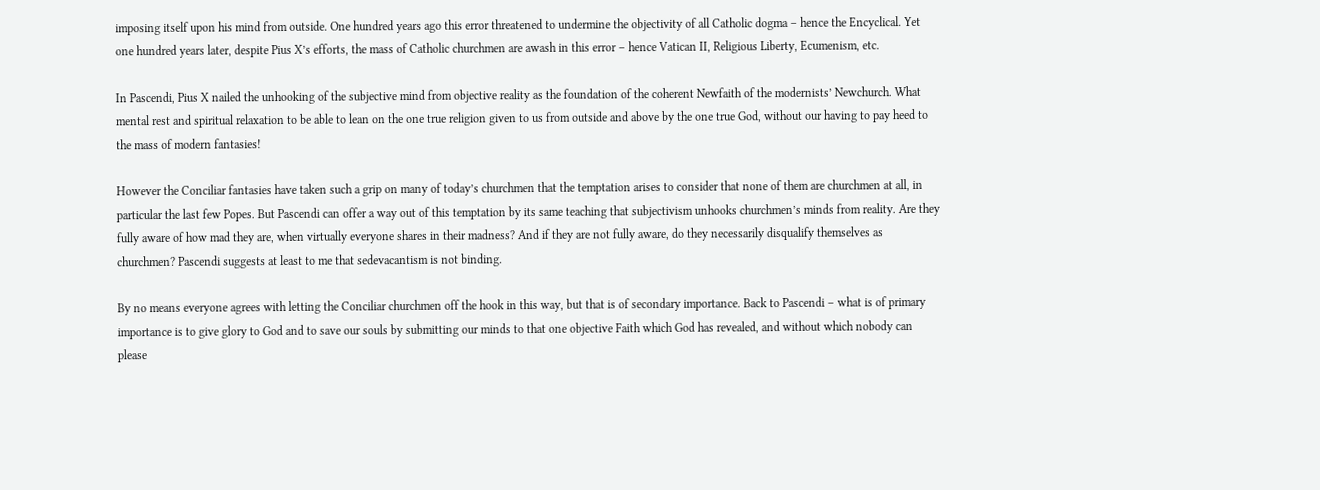imposing itself upon his mind from outside. One hundred years ago this error threatened to undermine the objectivity of all Catholic dogma – hence the Encyclical. Yet one hundred years later, despite Pius X’s efforts, the mass of Catholic churchmen are awash in this error – hence Vatican II, Religious Liberty, Ecumenism, etc.

In Pascendi, Pius X nailed the unhooking of the subjective mind from objective reality as the foundation of the coherent Newfaith of the modernists’ Newchurch. What mental rest and spiritual relaxation to be able to lean on the one true religion given to us from outside and above by the one true God, without our having to pay heed to the mass of modern fantasies!

However the Conciliar fantasies have taken such a grip on many of today’s churchmen that the temptation arises to consider that none of them are churchmen at all, in particular the last few Popes. But Pascendi can offer a way out of this temptation by its same teaching that subjectivism unhooks churchmen’s minds from reality. Are they fully aware of how mad they are, when virtually everyone shares in their madness? And if they are not fully aware, do they necessarily disqualify themselves as churchmen? Pascendi suggests at least to me that sedevacantism is not binding.

By no means everyone agrees with letting the Conciliar churchmen off the hook in this way, but that is of secondary importance. Back to Pascendi – what is of primary importance is to give glory to God and to save our souls by submitting our minds to that one objective Faith which God has revealed, and without which nobody can please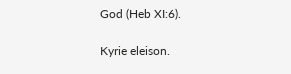God (Heb XI:6).

Kyrie eleison.